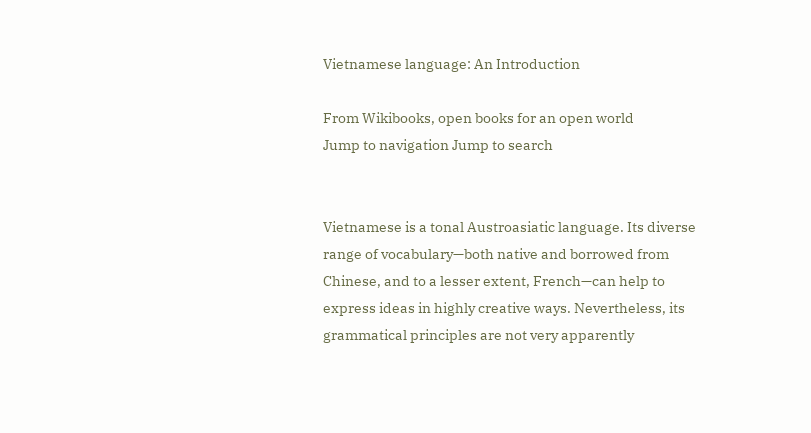Vietnamese language: An Introduction

From Wikibooks, open books for an open world
Jump to navigation Jump to search


Vietnamese is a tonal Austroasiatic language. Its diverse range of vocabulary—both native and borrowed from Chinese, and to a lesser extent, French—can help to express ideas in highly creative ways. Nevertheless, its grammatical principles are not very apparently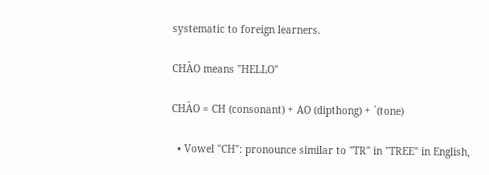systematic to foreign learners.

CHÀO means "HELLO"

CHÀO = CH (consonant) + AO (dipthong) + `(tone)

  • Vowel "CH": pronounce similar to "TR" in "TREE" in English,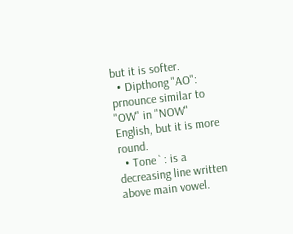but it is softer.
  • Dipthong "AO": prnounce similar to "OW" in "NOW" English, but it is more round.
  • Tone ` : is a decreasing line written above main vowel.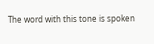The word with this tone is spoken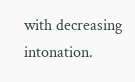with decreasing intonation.